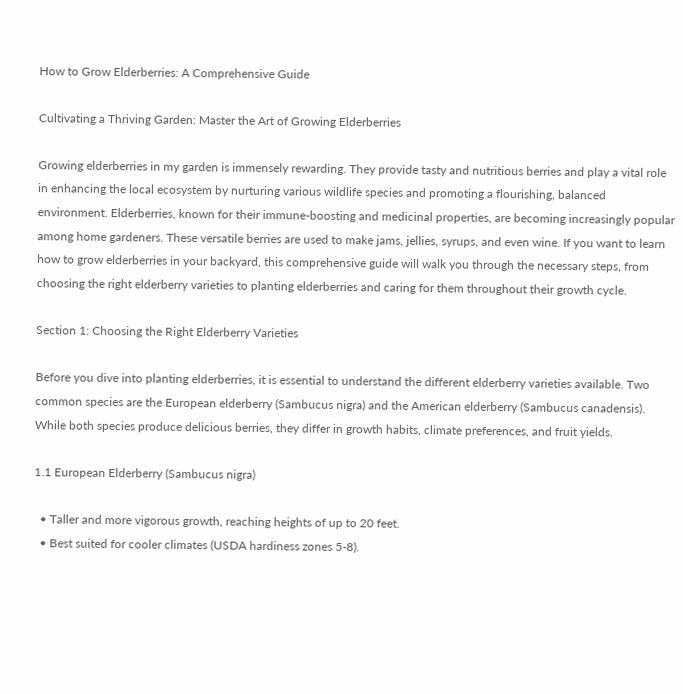How to Grow Elderberries: A Comprehensive Guide

Cultivating a Thriving Garden: Master the Art of Growing Elderberries

Growing elderberries in my garden is immensely rewarding. They provide tasty and nutritious berries and play a vital role in enhancing the local ecosystem by nurturing various wildlife species and promoting a flourishing, balanced environment. Elderberries, known for their immune-boosting and medicinal properties, are becoming increasingly popular among home gardeners. These versatile berries are used to make jams, jellies, syrups, and even wine. If you want to learn how to grow elderberries in your backyard, this comprehensive guide will walk you through the necessary steps, from choosing the right elderberry varieties to planting elderberries and caring for them throughout their growth cycle.

Section 1: Choosing the Right Elderberry Varieties

Before you dive into planting elderberries, it is essential to understand the different elderberry varieties available. Two common species are the European elderberry (Sambucus nigra) and the American elderberry (Sambucus canadensis). While both species produce delicious berries, they differ in growth habits, climate preferences, and fruit yields.

1.1 European Elderberry (Sambucus nigra)

  • Taller and more vigorous growth, reaching heights of up to 20 feet.
  • Best suited for cooler climates (USDA hardiness zones 5-8).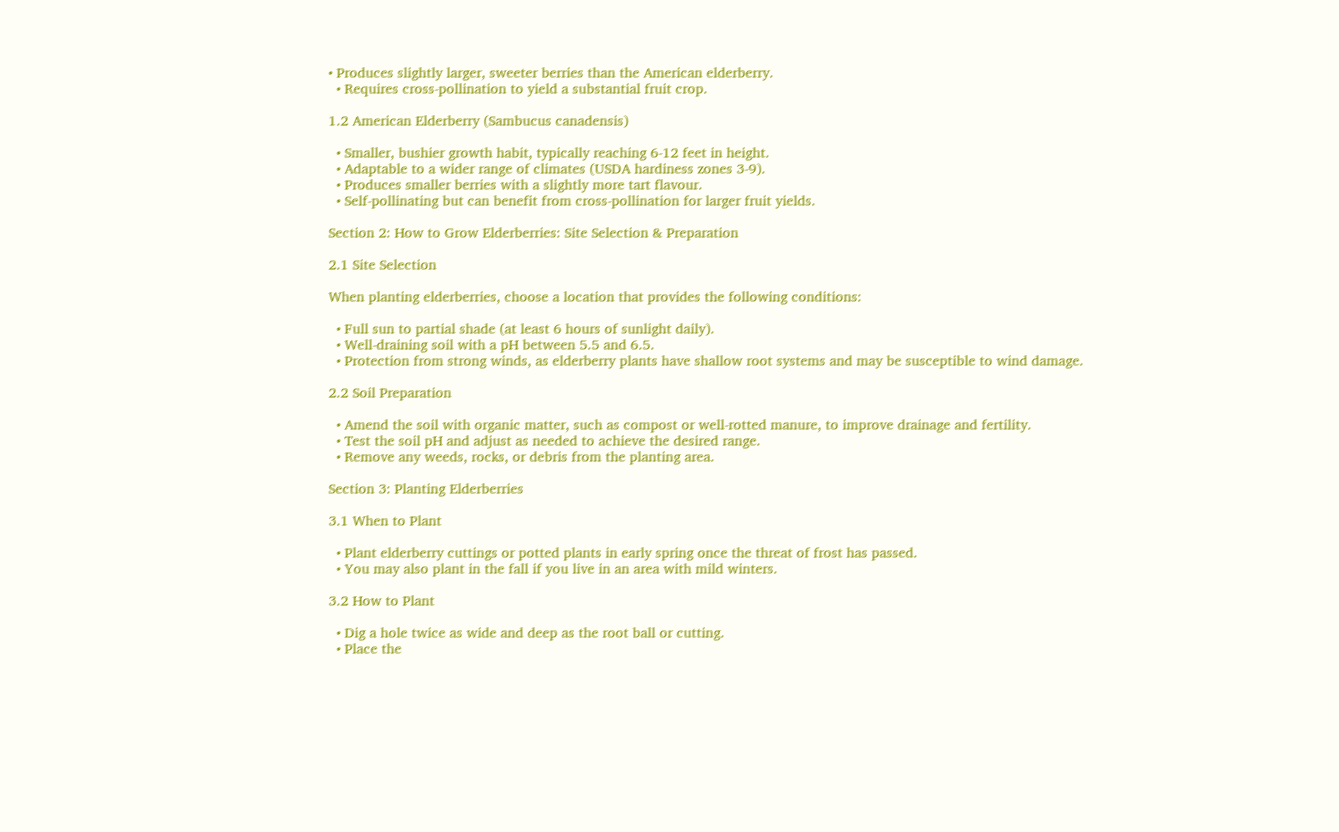• Produces slightly larger, sweeter berries than the American elderberry.
  • Requires cross-pollination to yield a substantial fruit crop.

1.2 American Elderberry (Sambucus canadensis)

  • Smaller, bushier growth habit, typically reaching 6-12 feet in height.
  • Adaptable to a wider range of climates (USDA hardiness zones 3-9).
  • Produces smaller berries with a slightly more tart flavour.
  • Self-pollinating but can benefit from cross-pollination for larger fruit yields.

Section 2: How to Grow Elderberries: Site Selection & Preparation

2.1 Site Selection

When planting elderberries, choose a location that provides the following conditions:

  • Full sun to partial shade (at least 6 hours of sunlight daily).
  • Well-draining soil with a pH between 5.5 and 6.5.
  • Protection from strong winds, as elderberry plants have shallow root systems and may be susceptible to wind damage.

2.2 Soil Preparation

  • Amend the soil with organic matter, such as compost or well-rotted manure, to improve drainage and fertility.
  • Test the soil pH and adjust as needed to achieve the desired range.
  • Remove any weeds, rocks, or debris from the planting area.

Section 3: Planting Elderberries

3.1 When to Plant

  • Plant elderberry cuttings or potted plants in early spring once the threat of frost has passed.
  • You may also plant in the fall if you live in an area with mild winters.

3.2 How to Plant

  • Dig a hole twice as wide and deep as the root ball or cutting.
  • Place the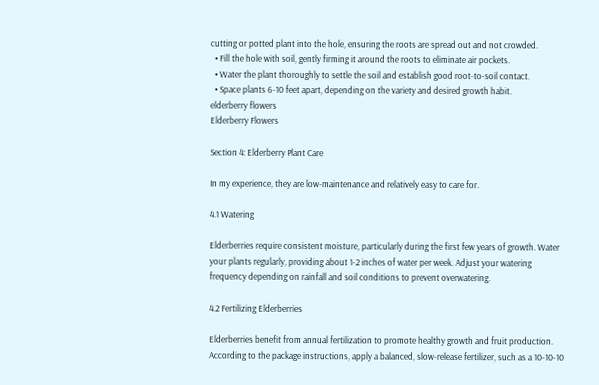cutting or potted plant into the hole, ensuring the roots are spread out and not crowded.
  • Fill the hole with soil, gently firming it around the roots to eliminate air pockets.
  • Water the plant thoroughly to settle the soil and establish good root-to-soil contact.
  • Space plants 6-10 feet apart, depending on the variety and desired growth habit.
elderberry flowers
Elderberry Flowers

Section 4: Elderberry Plant Care

In my experience, they are low-maintenance and relatively easy to care for.

4.1 Watering

Elderberries require consistent moisture, particularly during the first few years of growth. Water your plants regularly, providing about 1-2 inches of water per week. Adjust your watering frequency depending on rainfall and soil conditions to prevent overwatering.

4.2 Fertilizing Elderberries

Elderberries benefit from annual fertilization to promote healthy growth and fruit production. According to the package instructions, apply a balanced, slow-release fertilizer, such as a 10-10-10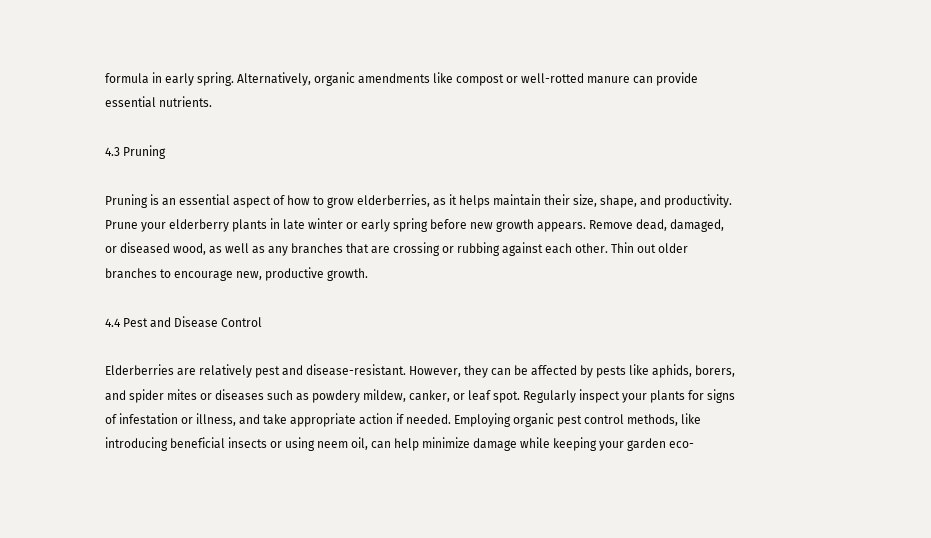formula in early spring. Alternatively, organic amendments like compost or well-rotted manure can provide essential nutrients.

4.3 Pruning

Pruning is an essential aspect of how to grow elderberries, as it helps maintain their size, shape, and productivity. Prune your elderberry plants in late winter or early spring before new growth appears. Remove dead, damaged, or diseased wood, as well as any branches that are crossing or rubbing against each other. Thin out older branches to encourage new, productive growth.

4.4 Pest and Disease Control

Elderberries are relatively pest and disease-resistant. However, they can be affected by pests like aphids, borers, and spider mites or diseases such as powdery mildew, canker, or leaf spot. Regularly inspect your plants for signs of infestation or illness, and take appropriate action if needed. Employing organic pest control methods, like introducing beneficial insects or using neem oil, can help minimize damage while keeping your garden eco-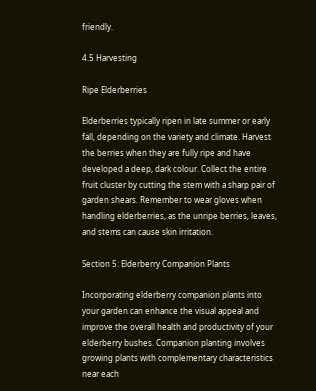friendly.

4.5 Harvesting

Ripe Elderberries

Elderberries typically ripen in late summer or early fall, depending on the variety and climate. Harvest the berries when they are fully ripe and have developed a deep, dark colour. Collect the entire fruit cluster by cutting the stem with a sharp pair of garden shears. Remember to wear gloves when handling elderberries, as the unripe berries, leaves, and stems can cause skin irritation.

Section 5: Elderberry Companion Plants

Incorporating elderberry companion plants into your garden can enhance the visual appeal and improve the overall health and productivity of your elderberry bushes. Companion planting involves growing plants with complementary characteristics near each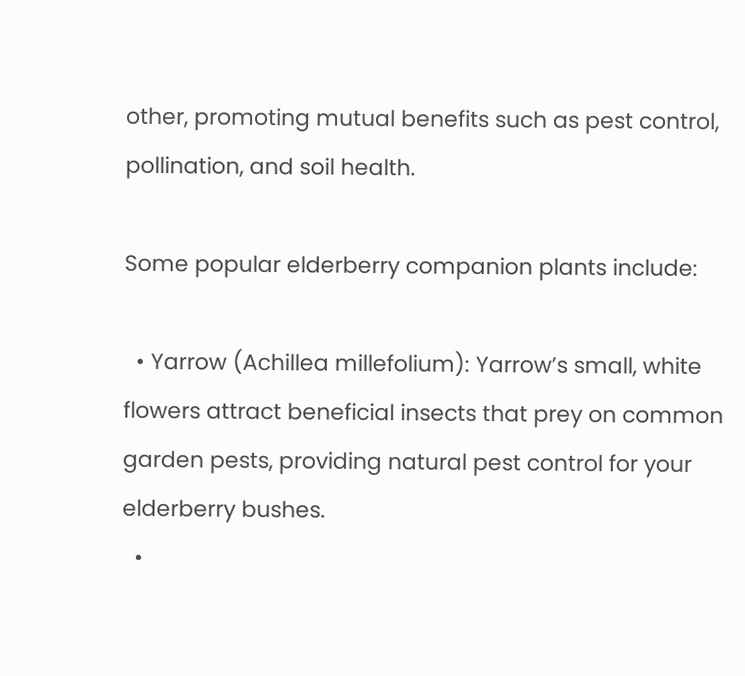other, promoting mutual benefits such as pest control, pollination, and soil health.

Some popular elderberry companion plants include:

  • Yarrow (Achillea millefolium): Yarrow’s small, white flowers attract beneficial insects that prey on common garden pests, providing natural pest control for your elderberry bushes.
  •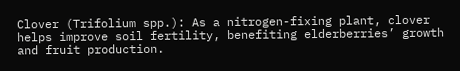Clover (Trifolium spp.): As a nitrogen-fixing plant, clover helps improve soil fertility, benefiting elderberries’ growth and fruit production.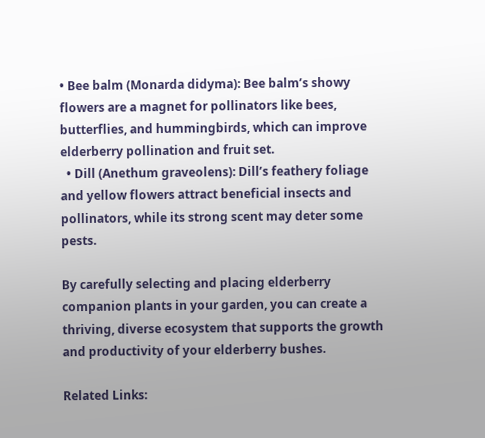• Bee balm (Monarda didyma): Bee balm’s showy flowers are a magnet for pollinators like bees, butterflies, and hummingbirds, which can improve elderberry pollination and fruit set.
  • Dill (Anethum graveolens): Dill’s feathery foliage and yellow flowers attract beneficial insects and pollinators, while its strong scent may deter some pests.

By carefully selecting and placing elderberry companion plants in your garden, you can create a thriving, diverse ecosystem that supports the growth and productivity of your elderberry bushes.

Related Links: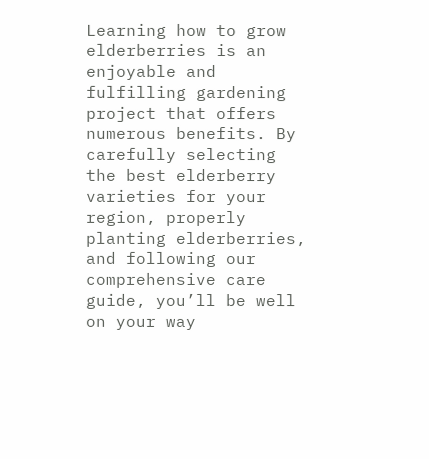Learning how to grow elderberries is an enjoyable and fulfilling gardening project that offers numerous benefits. By carefully selecting the best elderberry varieties for your region, properly planting elderberries, and following our comprehensive care guide, you’ll be well on your way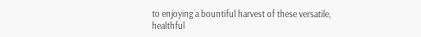to enjoying a bountiful harvest of these versatile, healthful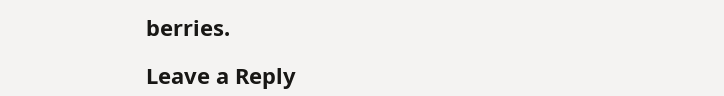berries.

Leave a Reply